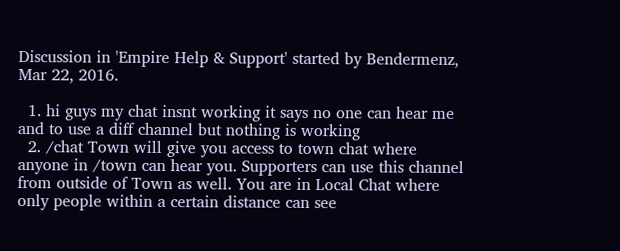Discussion in 'Empire Help & Support' started by Bendermenz, Mar 22, 2016.

  1. hi guys my chat insnt working it says no one can hear me and to use a diff channel but nothing is working
  2. /chat Town will give you access to town chat where anyone in /town can hear you. Supporters can use this channel from outside of Town as well. You are in Local Chat where only people within a certain distance can see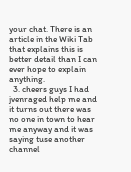your chat. There is an article in the Wiki Tab that explains this is better detail than I can ever hope to explain anything.
  3. cheers guys I had jvenraged help me and it turns out there was no one in town to hear me anyway and it was saying tuse another channel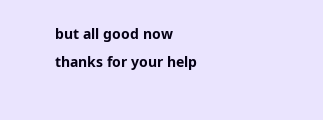but all good now thanks for your help